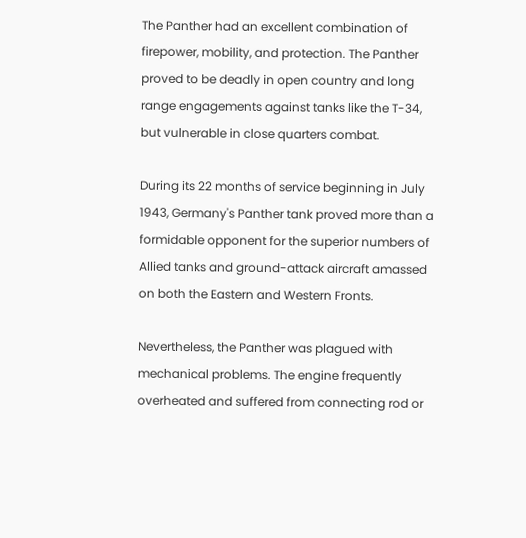The Panther had an excellent combination of firepower, mobility, and protection. The Panther proved to be deadly in open country and long range engagements against tanks like the T-34, but vulnerable in close quarters combat.

During its 22 months of service beginning in July 1943, Germany's Panther tank proved more than a formidable opponent for the superior numbers of Allied tanks and ground-attack aircraft amassed on both the Eastern and Western Fronts.

Nevertheless, the Panther was plagued with mechanical problems. The engine frequently overheated and suffered from connecting rod or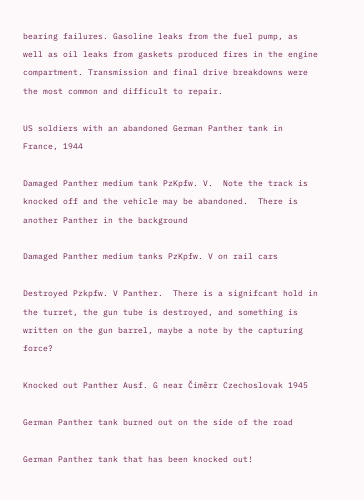bearing failures. Gasoline leaks from the fuel pump, as well as oil leaks from gaskets produced fires in the engine compartment. Transmission and final drive breakdowns were the most common and difficult to repair.

US soldiers with an abandoned German Panther tank in France, 1944

Damaged Panther medium tank PzKpfw. V.  Note the track is knocked off and the vehicle may be abandoned.  There is another Panther in the background

Damaged Panther medium tanks PzKpfw. V on rail cars

Destroyed Pzkpfw. V Panther.  There is a signifcant hold in the turret, the gun tube is destroyed, and something is written on the gun barrel, maybe a note by the capturing force?

Knocked out Panther Ausf. G near Čimêrr Czechoslovak 1945

German Panther tank burned out on the side of the road

German Panther tank that has been knocked out!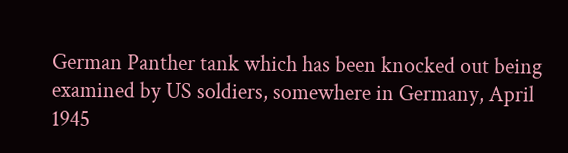German Panther tank which has been knocked out being examined by US soldiers, somewhere in Germany, April 1945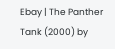Ebay | The Panther Tank (2000) by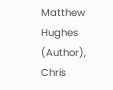Matthew Hughes (Author), Chris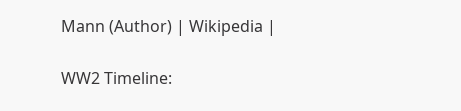Mann (Author) | Wikipedia |

WW2 Timeline: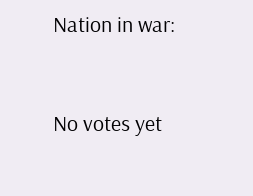Nation in war:


No votes yet